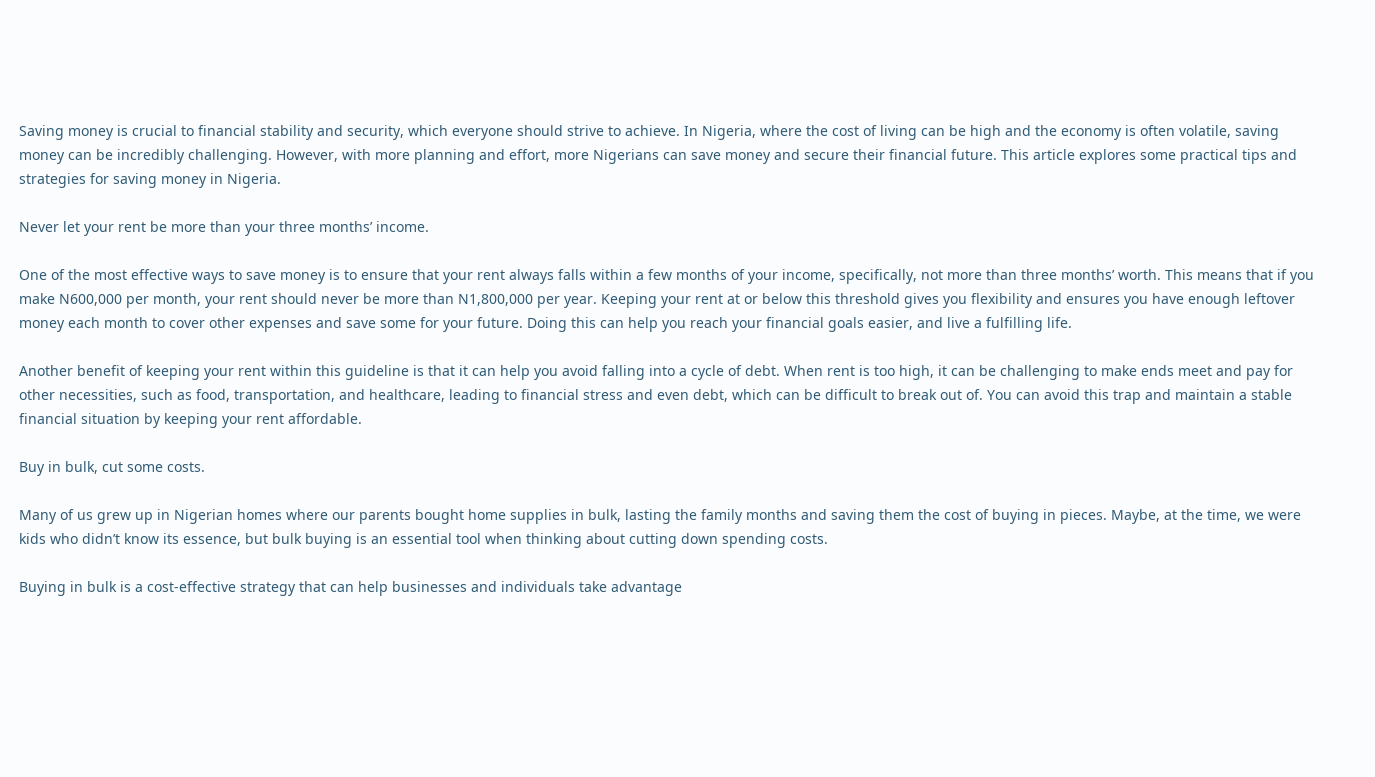Saving money is crucial to financial stability and security, which everyone should strive to achieve. In Nigeria, where the cost of living can be high and the economy is often volatile, saving money can be incredibly challenging. However, with more planning and effort, more Nigerians can save money and secure their financial future. This article explores some practical tips and strategies for saving money in Nigeria.

Never let your rent be more than your three months’ income.

One of the most effective ways to save money is to ensure that your rent always falls within a few months of your income, specifically, not more than three months’ worth. This means that if you make N600,000 per month, your rent should never be more than N1,800,000 per year. Keeping your rent at or below this threshold gives you flexibility and ensures you have enough leftover money each month to cover other expenses and save some for your future. Doing this can help you reach your financial goals easier, and live a fulfilling life.

Another benefit of keeping your rent within this guideline is that it can help you avoid falling into a cycle of debt. When rent is too high, it can be challenging to make ends meet and pay for other necessities, such as food, transportation, and healthcare, leading to financial stress and even debt, which can be difficult to break out of. You can avoid this trap and maintain a stable financial situation by keeping your rent affordable.

Buy in bulk, cut some costs.

Many of us grew up in Nigerian homes where our parents bought home supplies in bulk, lasting the family months and saving them the cost of buying in pieces. Maybe, at the time, we were kids who didn’t know its essence, but bulk buying is an essential tool when thinking about cutting down spending costs.

Buying in bulk is a cost-effective strategy that can help businesses and individuals take advantage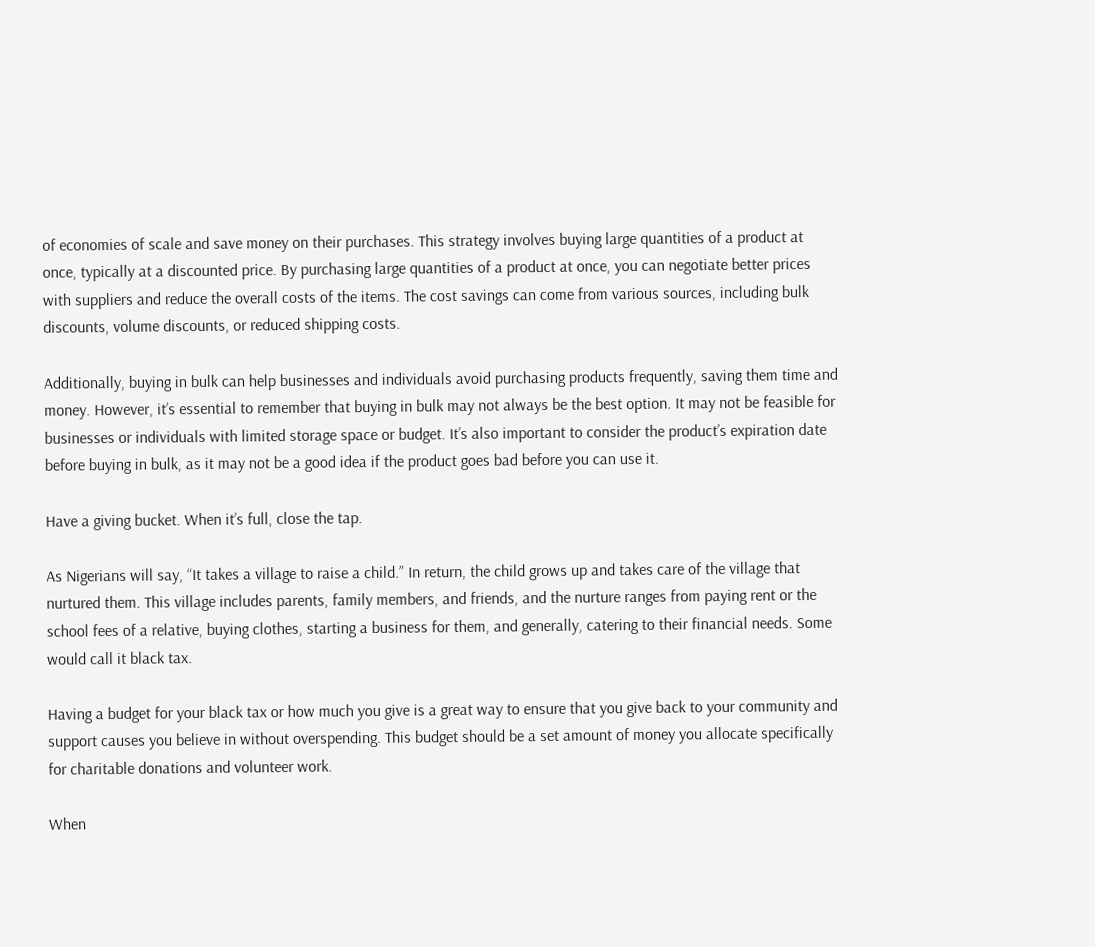of economies of scale and save money on their purchases. This strategy involves buying large quantities of a product at once, typically at a discounted price. By purchasing large quantities of a product at once, you can negotiate better prices with suppliers and reduce the overall costs of the items. The cost savings can come from various sources, including bulk discounts, volume discounts, or reduced shipping costs.

Additionally, buying in bulk can help businesses and individuals avoid purchasing products frequently, saving them time and money. However, it’s essential to remember that buying in bulk may not always be the best option. It may not be feasible for businesses or individuals with limited storage space or budget. It’s also important to consider the product’s expiration date before buying in bulk, as it may not be a good idea if the product goes bad before you can use it.

Have a giving bucket. When it’s full, close the tap.

As Nigerians will say, “It takes a village to raise a child.” In return, the child grows up and takes care of the village that nurtured them. This village includes parents, family members, and friends, and the nurture ranges from paying rent or the school fees of a relative, buying clothes, starting a business for them, and generally, catering to their financial needs. Some would call it black tax.

Having a budget for your black tax or how much you give is a great way to ensure that you give back to your community and support causes you believe in without overspending. This budget should be a set amount of money you allocate specifically for charitable donations and volunteer work.

When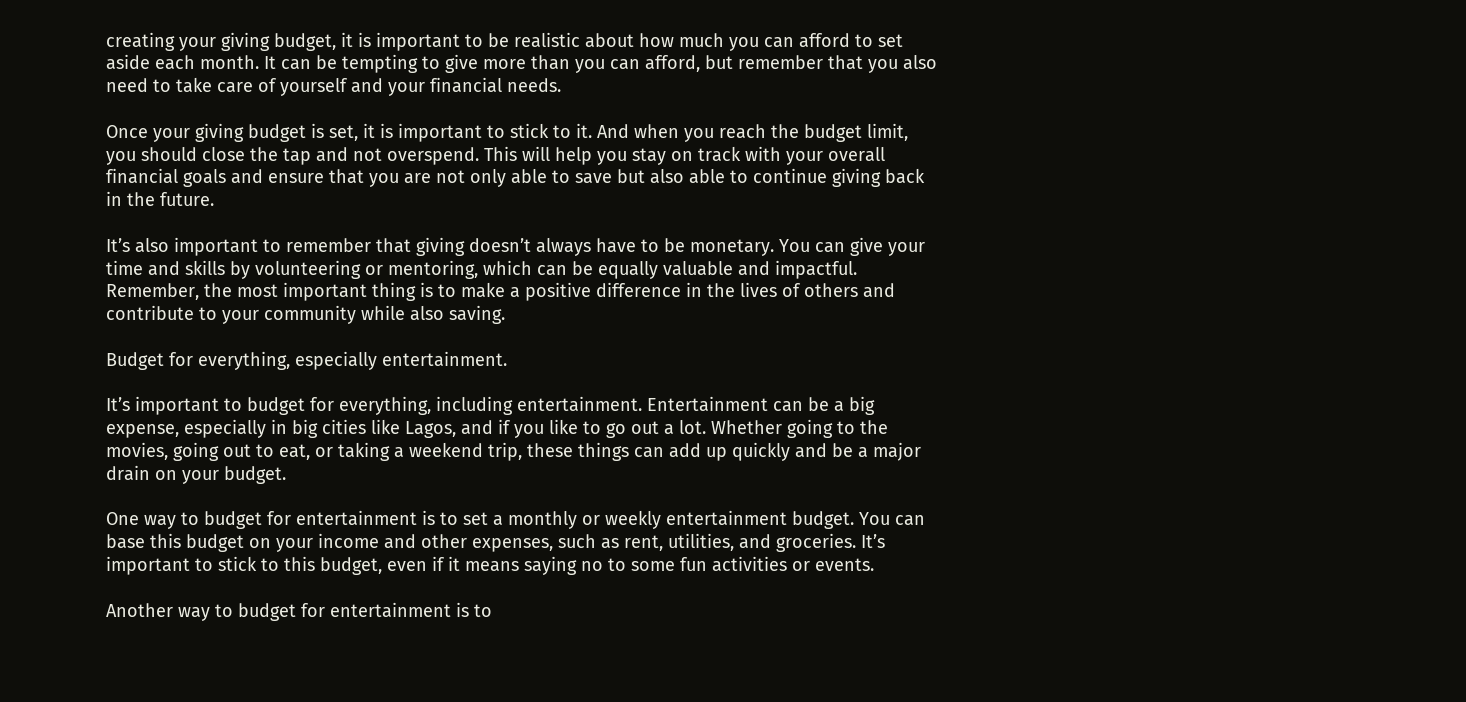creating your giving budget, it is important to be realistic about how much you can afford to set aside each month. It can be tempting to give more than you can afford, but remember that you also need to take care of yourself and your financial needs.

Once your giving budget is set, it is important to stick to it. And when you reach the budget limit, you should close the tap and not overspend. This will help you stay on track with your overall financial goals and ensure that you are not only able to save but also able to continue giving back in the future.

It’s also important to remember that giving doesn’t always have to be monetary. You can give your time and skills by volunteering or mentoring, which can be equally valuable and impactful. Remember, the most important thing is to make a positive difference in the lives of others and contribute to your community while also saving.

Budget for everything, especially entertainment.

It’s important to budget for everything, including entertainment. Entertainment can be a big expense, especially in big cities like Lagos, and if you like to go out a lot. Whether going to the movies, going out to eat, or taking a weekend trip, these things can add up quickly and be a major drain on your budget.

One way to budget for entertainment is to set a monthly or weekly entertainment budget. You can base this budget on your income and other expenses, such as rent, utilities, and groceries. It’s important to stick to this budget, even if it means saying no to some fun activities or events.

Another way to budget for entertainment is to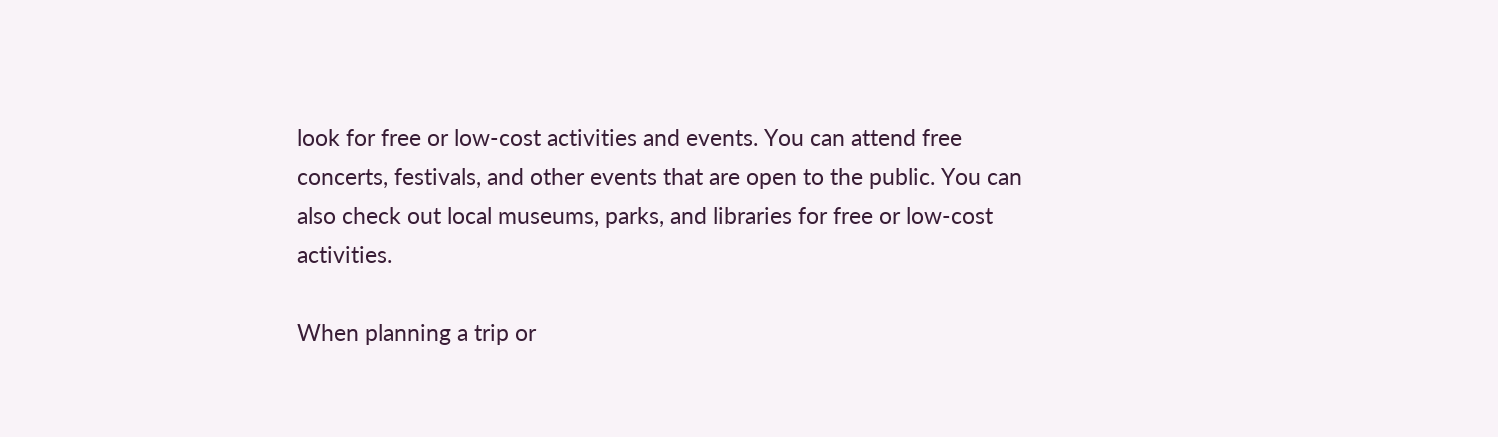look for free or low-cost activities and events. You can attend free concerts, festivals, and other events that are open to the public. You can also check out local museums, parks, and libraries for free or low-cost activities.

When planning a trip or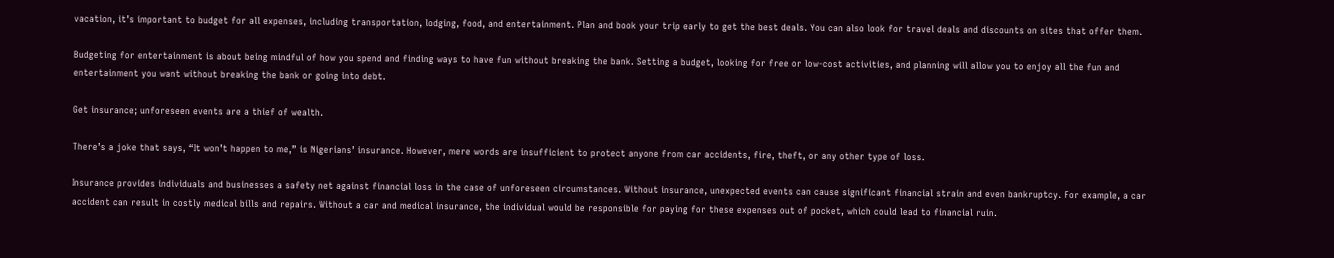vacation, it’s important to budget for all expenses, including transportation, lodging, food, and entertainment. Plan and book your trip early to get the best deals. You can also look for travel deals and discounts on sites that offer them.

Budgeting for entertainment is about being mindful of how you spend and finding ways to have fun without breaking the bank. Setting a budget, looking for free or low-cost activities, and planning will allow you to enjoy all the fun and entertainment you want without breaking the bank or going into debt.

Get insurance; unforeseen events are a thief of wealth.

There’s a joke that says, “It won’t happen to me,” is Nigerians’ insurance. However, mere words are insufficient to protect anyone from car accidents, fire, theft, or any other type of loss.

Insurance provides individuals and businesses a safety net against financial loss in the case of unforeseen circumstances. Without insurance, unexpected events can cause significant financial strain and even bankruptcy. For example, a car accident can result in costly medical bills and repairs. Without a car and medical insurance, the individual would be responsible for paying for these expenses out of pocket, which could lead to financial ruin.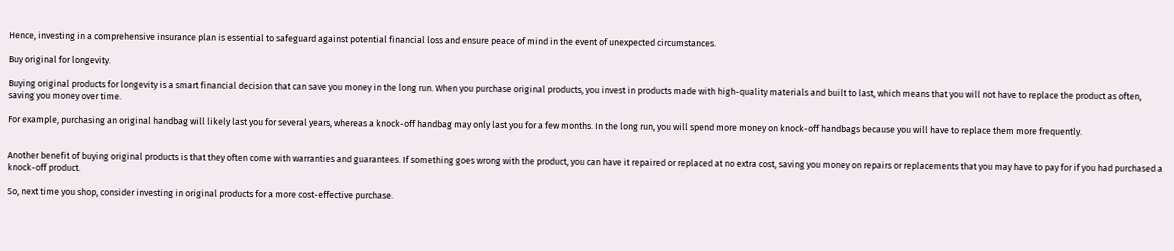Hence, investing in a comprehensive insurance plan is essential to safeguard against potential financial loss and ensure peace of mind in the event of unexpected circumstances.

Buy original for longevity.

Buying original products for longevity is a smart financial decision that can save you money in the long run. When you purchase original products, you invest in products made with high-quality materials and built to last, which means that you will not have to replace the product as often, saving you money over time.

For example, purchasing an original handbag will likely last you for several years, whereas a knock-off handbag may only last you for a few months. In the long run, you will spend more money on knock-off handbags because you will have to replace them more frequently.


Another benefit of buying original products is that they often come with warranties and guarantees. If something goes wrong with the product, you can have it repaired or replaced at no extra cost, saving you money on repairs or replacements that you may have to pay for if you had purchased a knock-off product.

So, next time you shop, consider investing in original products for a more cost-effective purchase.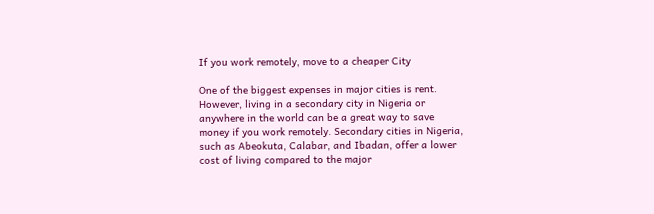If you work remotely, move to a cheaper City

One of the biggest expenses in major cities is rent. However, living in a secondary city in Nigeria or anywhere in the world can be a great way to save money if you work remotely. Secondary cities in Nigeria, such as Abeokuta, Calabar, and Ibadan, offer a lower cost of living compared to the major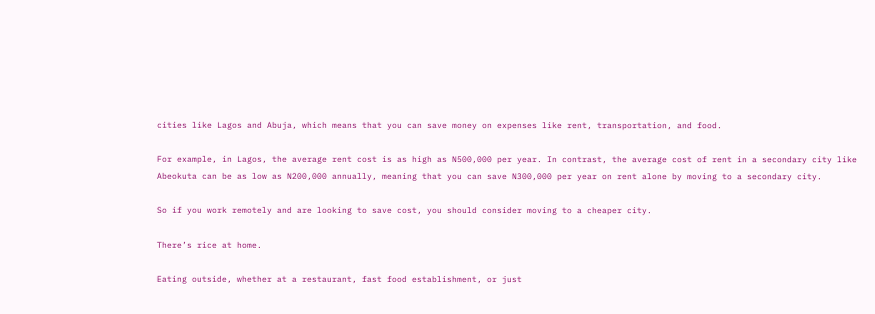cities like Lagos and Abuja, which means that you can save money on expenses like rent, transportation, and food.

For example, in Lagos, the average rent cost is as high as N500,000 per year. In contrast, the average cost of rent in a secondary city like Abeokuta can be as low as N200,000 annually, meaning that you can save N300,000 per year on rent alone by moving to a secondary city.

So if you work remotely and are looking to save cost, you should consider moving to a cheaper city.

There’s rice at home.

Eating outside, whether at a restaurant, fast food establishment, or just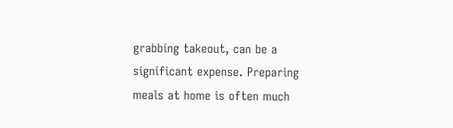grabbing takeout, can be a significant expense. Preparing meals at home is often much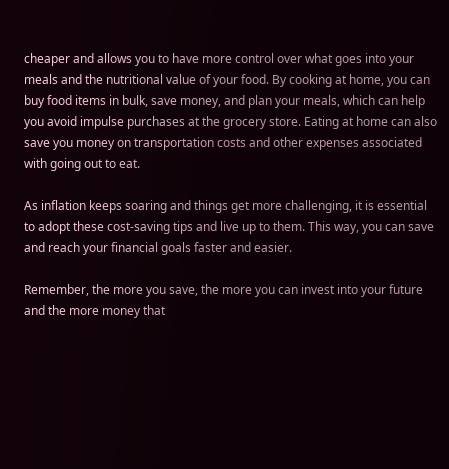cheaper and allows you to have more control over what goes into your meals and the nutritional value of your food. By cooking at home, you can buy food items in bulk, save money, and plan your meals, which can help you avoid impulse purchases at the grocery store. Eating at home can also save you money on transportation costs and other expenses associated with going out to eat.

As inflation keeps soaring and things get more challenging, it is essential to adopt these cost-saving tips and live up to them. This way, you can save and reach your financial goals faster and easier.

Remember, the more you save, the more you can invest into your future and the more money that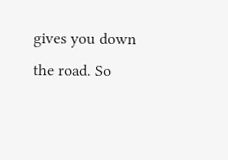gives you down the road. So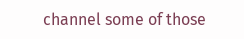channel some of those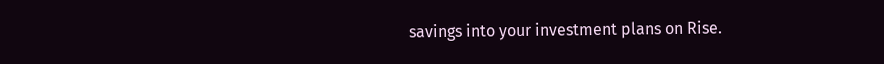savings into your investment plans on Rise.